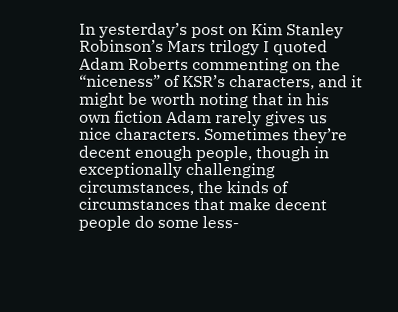In yesterday’s post on Kim Stanley Robinson’s Mars trilogy I quoted Adam Roberts commenting on the “niceness” of KSR’s characters, and it might be worth noting that in his own fiction Adam rarely gives us nice characters. Sometimes they’re decent enough people, though in exceptionally challenging circumstances, the kinds of circumstances that make decent people do some less-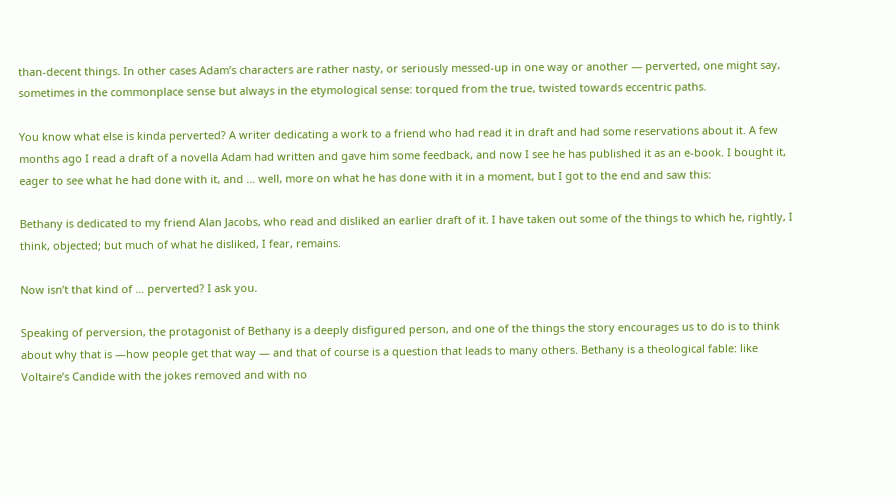than-decent things. In other cases Adam’s characters are rather nasty, or seriously messed-up in one way or another — perverted, one might say, sometimes in the commonplace sense but always in the etymological sense: torqued from the true, twisted towards eccentric paths.

You know what else is kinda perverted? A writer dedicating a work to a friend who had read it in draft and had some reservations about it. A few months ago I read a draft of a novella Adam had written and gave him some feedback, and now I see he has published it as an e-book. I bought it, eager to see what he had done with it, and … well, more on what he has done with it in a moment, but I got to the end and saw this:

Bethany is dedicated to my friend Alan Jacobs, who read and disliked an earlier draft of it. I have taken out some of the things to which he, rightly, I think, objected; but much of what he disliked, I fear, remains.

Now isn’t that kind of … perverted? I ask you.

Speaking of perversion, the protagonist of Bethany is a deeply disfigured person, and one of the things the story encourages us to do is to think about why that is —how people get that way — and that of course is a question that leads to many others. Bethany is a theological fable: like Voltaire’s Candide with the jokes removed and with no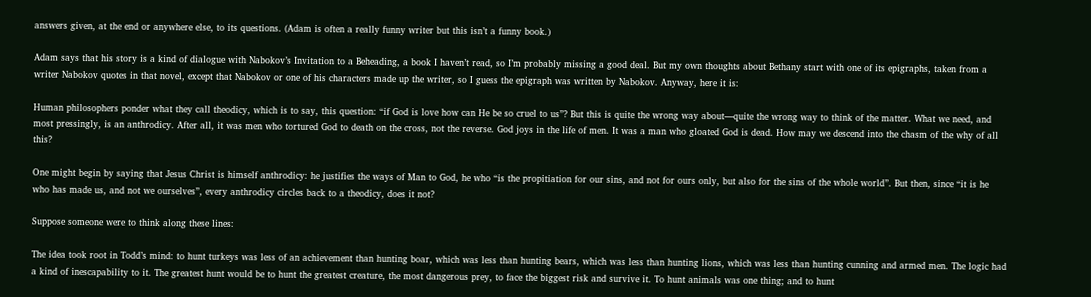answers given, at the end or anywhere else, to its questions. (Adam is often a really funny writer but this isn’t a funny book.)

Adam says that his story is a kind of dialogue with Nabokov’s Invitation to a Beheading, a book I haven’t read, so I’m probably missing a good deal. But my own thoughts about Bethany start with one of its epigraphs, taken from a writer Nabokov quotes in that novel, except that Nabokov or one of his characters made up the writer, so I guess the epigraph was written by Nabokov. Anyway, here it is:

Human philosophers ponder what they call theodicy, which is to say, this question: “if God is love how can He be so cruel to us”? But this is quite the wrong way about—quite the wrong way to think of the matter. What we need, and most pressingly, is an anthrodicy. After all, it was men who tortured God to death on the cross, not the reverse. God joys in the life of men. It was a man who gloated God is dead. How may we descend into the chasm of the why of all this?

One might begin by saying that Jesus Christ is himself anthrodicy: he justifies the ways of Man to God, he who “is the propitiation for our sins, and not for ours only, but also for the sins of the whole world”. But then, since “it is he who has made us, and not we ourselves”, every anthrodicy circles back to a theodicy, does it not?

Suppose someone were to think along these lines:

The idea took root in Todd’s mind: to hunt turkeys was less of an achievement than hunting boar, which was less than hunting bears, which was less than hunting lions, which was less than hunting cunning and armed men. The logic had a kind of inescapability to it. The greatest hunt would be to hunt the greatest creature, the most dangerous prey, to face the biggest risk and survive it. To hunt animals was one thing; and to hunt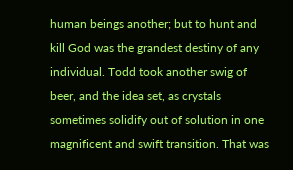human beings another; but to hunt and kill God was the grandest destiny of any individual. Todd took another swig of beer, and the idea set, as crystals sometimes solidify out of solution in one magnificent and swift transition. That was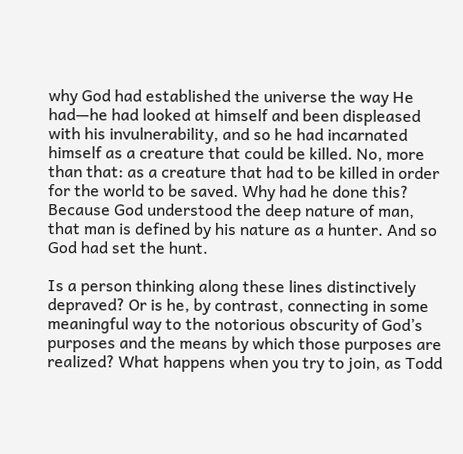why God had established the universe the way He had—he had looked at himself and been displeased with his invulnerability, and so he had incarnated himself as a creature that could be killed. No, more than that: as a creature that had to be killed in order for the world to be saved. Why had he done this? Because God understood the deep nature of man, that man is defined by his nature as a hunter. And so God had set the hunt.

Is a person thinking along these lines distinctively depraved? Or is he, by contrast, connecting in some meaningful way to the notorious obscurity of God’s purposes and the means by which those purposes are realized? What happens when you try to join, as Todd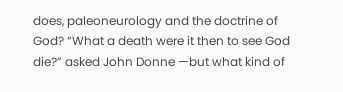does, paleoneurology and the doctrine of God? “What a death were it then to see God die?” asked John Donne —but what kind of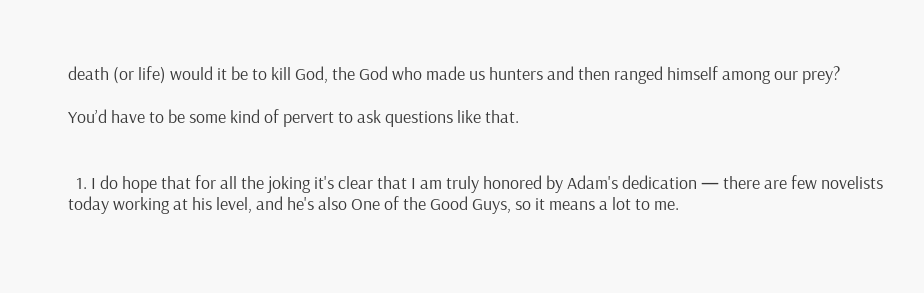death (or life) would it be to kill God, the God who made us hunters and then ranged himself among our prey?

You’d have to be some kind of pervert to ask questions like that.


  1. I do hope that for all the joking it's clear that I am truly honored by Adam's dedication — there are few novelists today working at his level, and he's also One of the Good Guys, so it means a lot to me.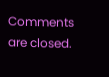Comments are closed.